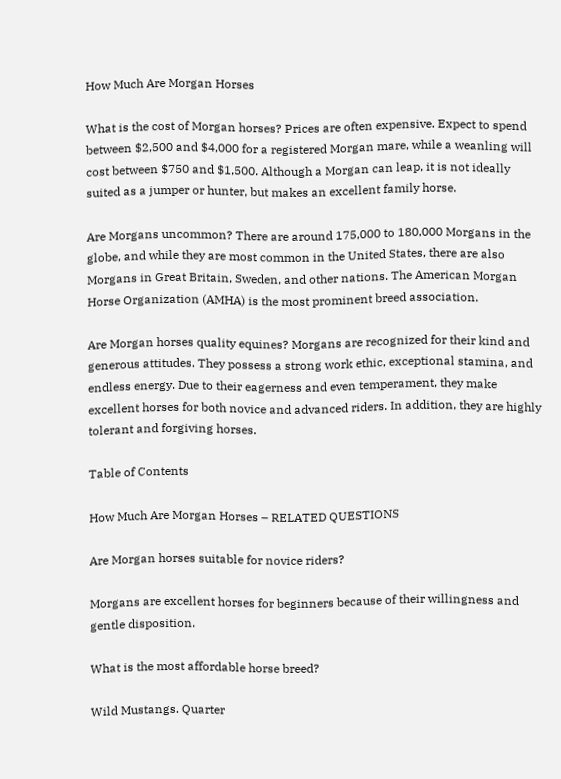How Much Are Morgan Horses

What is the cost of Morgan horses? Prices are often expensive. Expect to spend between $2,500 and $4,000 for a registered Morgan mare, while a weanling will cost between $750 and $1,500. Although a Morgan can leap, it is not ideally suited as a jumper or hunter, but makes an excellent family horse.

Are Morgans uncommon? There are around 175,000 to 180,000 Morgans in the globe, and while they are most common in the United States, there are also Morgans in Great Britain, Sweden, and other nations. The American Morgan Horse Organization (AMHA) is the most prominent breed association.

Are Morgan horses quality equines? Morgans are recognized for their kind and generous attitudes. They possess a strong work ethic, exceptional stamina, and endless energy. Due to their eagerness and even temperament, they make excellent horses for both novice and advanced riders. In addition, they are highly tolerant and forgiving horses.

Table of Contents

How Much Are Morgan Horses – RELATED QUESTIONS

Are Morgan horses suitable for novice riders?

Morgans are excellent horses for beginners because of their willingness and gentle disposition.

What is the most affordable horse breed?

Wild Mustangs. Quarter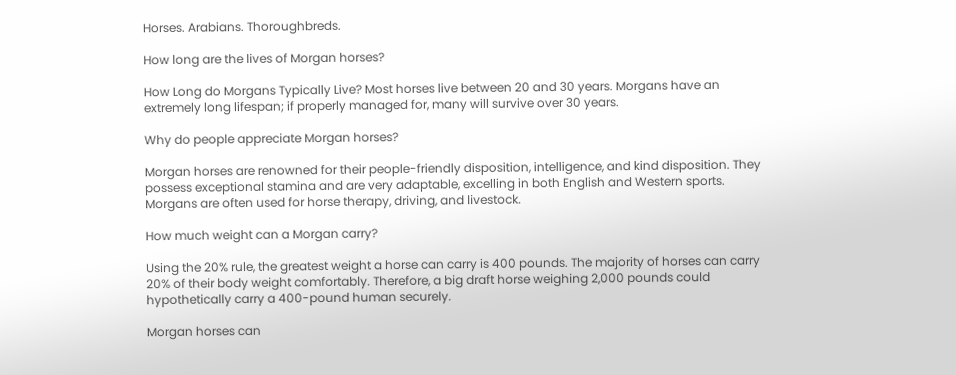Horses. Arabians. Thoroughbreds.

How long are the lives of Morgan horses?

How Long do Morgans Typically Live? Most horses live between 20 and 30 years. Morgans have an extremely long lifespan; if properly managed for, many will survive over 30 years.

Why do people appreciate Morgan horses?

Morgan horses are renowned for their people-friendly disposition, intelligence, and kind disposition. They possess exceptional stamina and are very adaptable, excelling in both English and Western sports. Morgans are often used for horse therapy, driving, and livestock.

How much weight can a Morgan carry?

Using the 20% rule, the greatest weight a horse can carry is 400 pounds. The majority of horses can carry 20% of their body weight comfortably. Therefore, a big draft horse weighing 2,000 pounds could hypothetically carry a 400-pound human securely.

Morgan horses can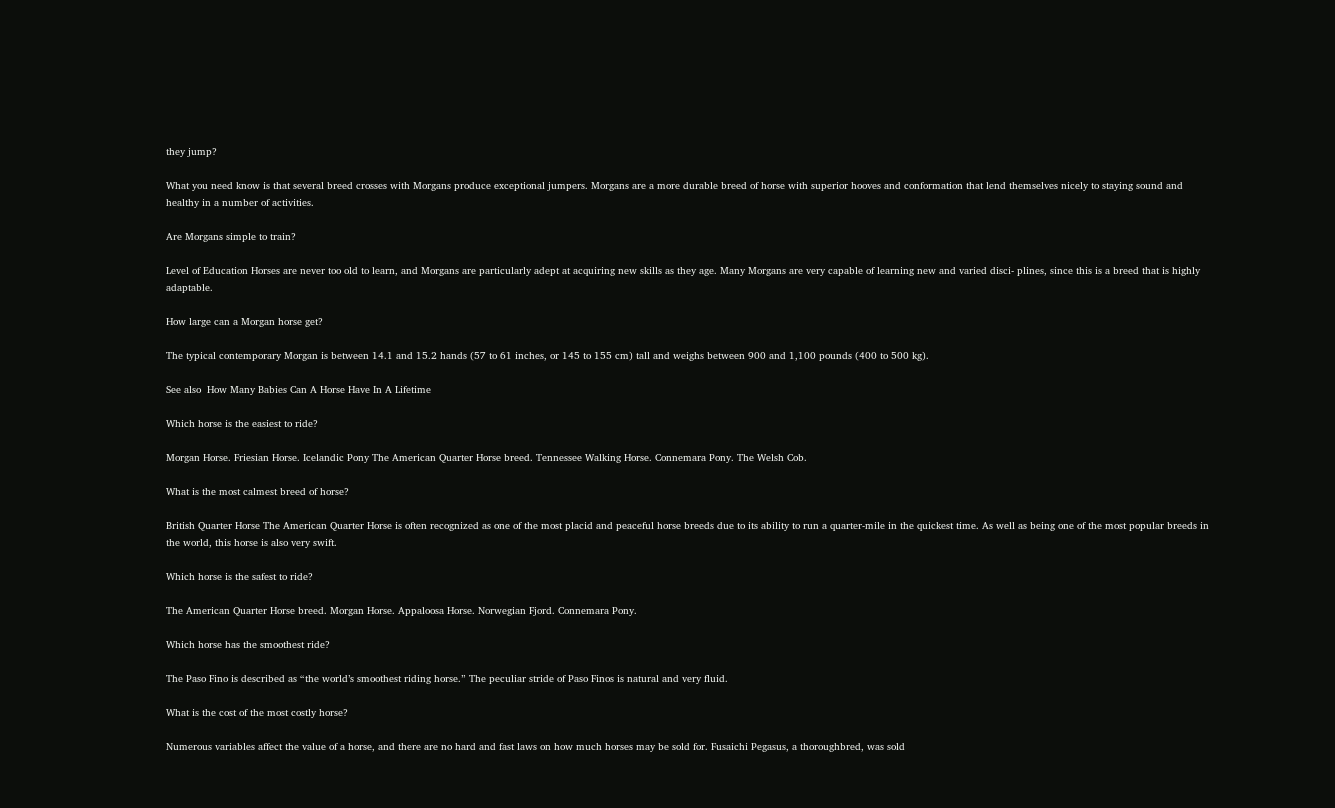they jump?

What you need know is that several breed crosses with Morgans produce exceptional jumpers. Morgans are a more durable breed of horse with superior hooves and conformation that lend themselves nicely to staying sound and healthy in a number of activities.

Are Morgans simple to train?

Level of Education Horses are never too old to learn, and Morgans are particularly adept at acquiring new skills as they age. Many Morgans are very capable of learning new and varied disci- plines, since this is a breed that is highly adaptable.

How large can a Morgan horse get?

The typical contemporary Morgan is between 14.1 and 15.2 hands (57 to 61 inches, or 145 to 155 cm) tall and weighs between 900 and 1,100 pounds (400 to 500 kg).

See also  How Many Babies Can A Horse Have In A Lifetime

Which horse is the easiest to ride?

Morgan Horse. Friesian Horse. Icelandic Pony The American Quarter Horse breed. Tennessee Walking Horse. Connemara Pony. The Welsh Cob.

What is the most calmest breed of horse?

British Quarter Horse The American Quarter Horse is often recognized as one of the most placid and peaceful horse breeds due to its ability to run a quarter-mile in the quickest time. As well as being one of the most popular breeds in the world, this horse is also very swift.

Which horse is the safest to ride?

The American Quarter Horse breed. Morgan Horse. Appaloosa Horse. Norwegian Fjord. Connemara Pony.

Which horse has the smoothest ride?

The Paso Fino is described as “the world’s smoothest riding horse.” The peculiar stride of Paso Finos is natural and very fluid.

What is the cost of the most costly horse?

Numerous variables affect the value of a horse, and there are no hard and fast laws on how much horses may be sold for. Fusaichi Pegasus, a thoroughbred, was sold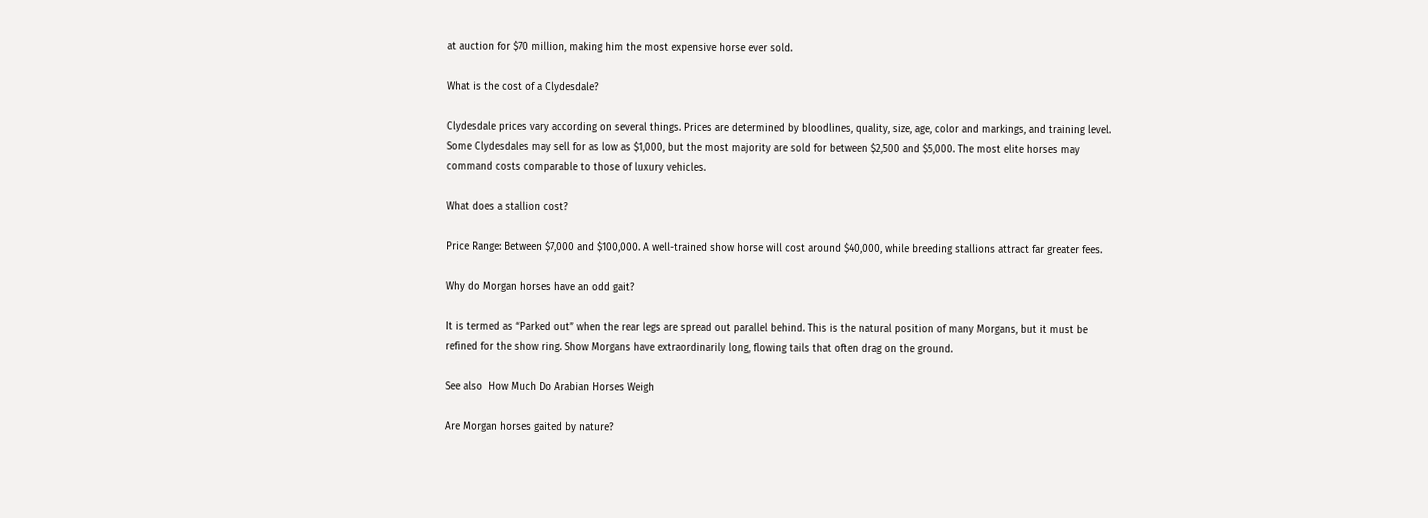at auction for $70 million, making him the most expensive horse ever sold.

What is the cost of a Clydesdale?

Clydesdale prices vary according on several things. Prices are determined by bloodlines, quality, size, age, color and markings, and training level. Some Clydesdales may sell for as low as $1,000, but the most majority are sold for between $2,500 and $5,000. The most elite horses may command costs comparable to those of luxury vehicles.

What does a stallion cost?

Price Range: Between $7,000 and $100,000. A well-trained show horse will cost around $40,000, while breeding stallions attract far greater fees.

Why do Morgan horses have an odd gait?

It is termed as “Parked out” when the rear legs are spread out parallel behind. This is the natural position of many Morgans, but it must be refined for the show ring. Show Morgans have extraordinarily long, flowing tails that often drag on the ground.

See also  How Much Do Arabian Horses Weigh

Are Morgan horses gaited by nature?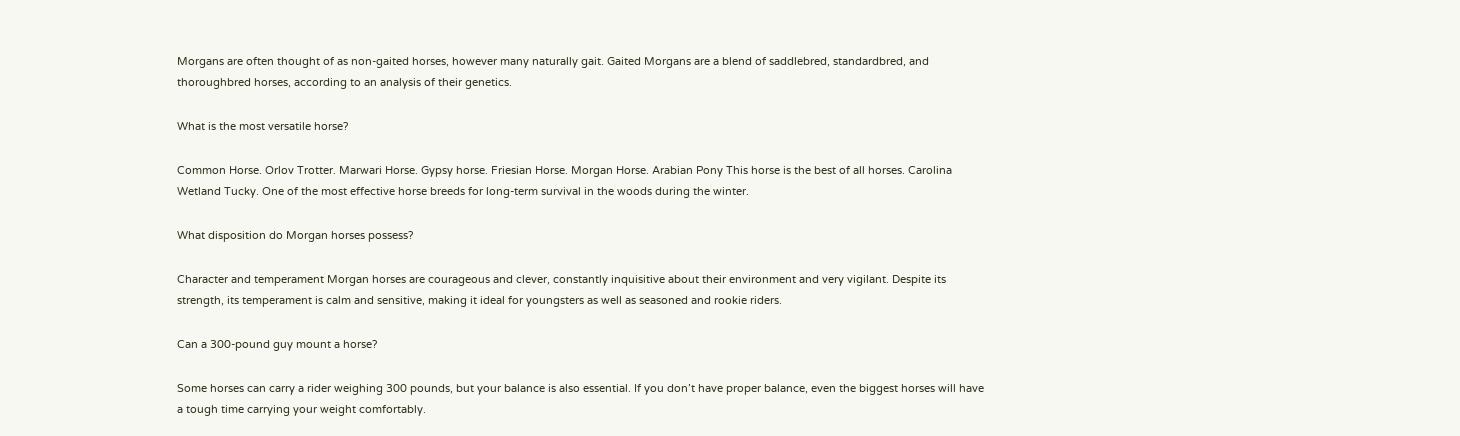Morgans are often thought of as non-gaited horses, however many naturally gait. Gaited Morgans are a blend of saddlebred, standardbred, and thoroughbred horses, according to an analysis of their genetics.

What is the most versatile horse?

Common Horse. Orlov Trotter. Marwari Horse. Gypsy horse. Friesian Horse. Morgan Horse. Arabian Pony This horse is the best of all horses. Carolina Wetland Tucky. One of the most effective horse breeds for long-term survival in the woods during the winter.

What disposition do Morgan horses possess?

Character and temperament Morgan horses are courageous and clever, constantly inquisitive about their environment and very vigilant. Despite its strength, its temperament is calm and sensitive, making it ideal for youngsters as well as seasoned and rookie riders.

Can a 300-pound guy mount a horse?

Some horses can carry a rider weighing 300 pounds, but your balance is also essential. If you don’t have proper balance, even the biggest horses will have a tough time carrying your weight comfortably.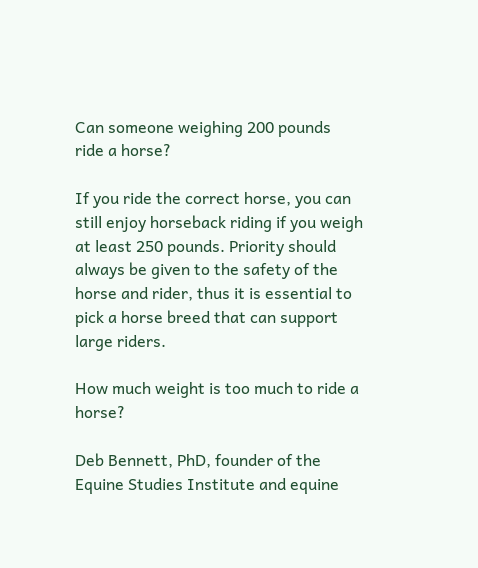Can someone weighing 200 pounds ride a horse?

If you ride the correct horse, you can still enjoy horseback riding if you weigh at least 250 pounds. Priority should always be given to the safety of the horse and rider, thus it is essential to pick a horse breed that can support large riders.

How much weight is too much to ride a horse?

Deb Bennett, PhD, founder of the Equine Studies Institute and equine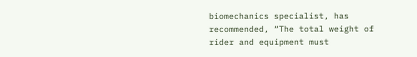biomechanics specialist, has recommended, “The total weight of rider and equipment must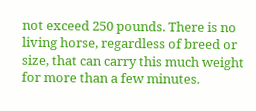not exceed 250 pounds. There is no living horse, regardless of breed or size, that can carry this much weight for more than a few minutes.